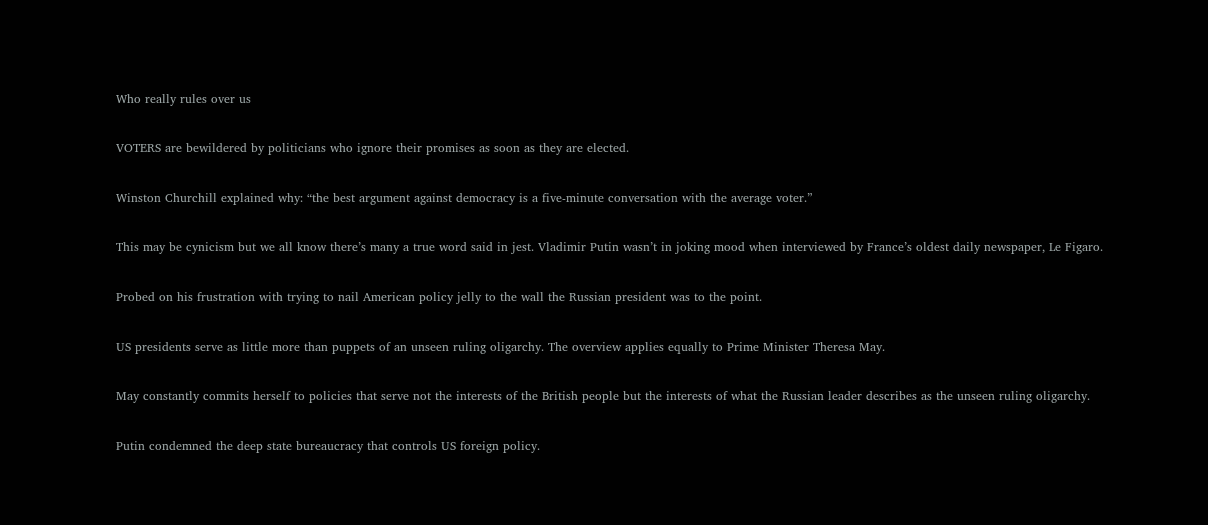Who really rules over us

VOTERS are bewildered by politicians who ignore their promises as soon as they are elected.

Winston Churchill explained why: “the best argument against democracy is a five-minute conversation with the average voter.”

This may be cynicism but we all know there’s many a true word said in jest. Vladimir Putin wasn’t in joking mood when interviewed by France’s oldest daily newspaper, Le Figaro.

Probed on his frustration with trying to nail American policy jelly to the wall the Russian president was to the point.

US presidents serve as little more than puppets of an unseen ruling oligarchy. The overview applies equally to Prime Minister Theresa May.

May constantly commits herself to policies that serve not the interests of the British people but the interests of what the Russian leader describes as the unseen ruling oligarchy.

Putin condemned the deep state bureaucracy that controls US foreign policy.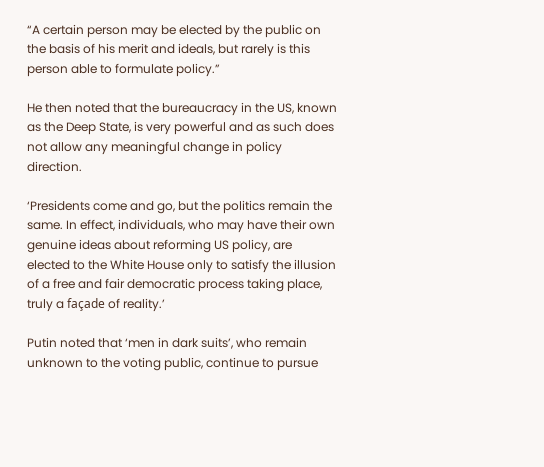“A certain person may be elected by the public on the basis of his merit and ideals, but rarely is this person able to formulate policy.”

He then noted that the bureaucracy in the US, known as the Deep State, is very powerful and as such does not allow any meaningful change in policy direction.

‘Presidents come and go, but the politics remain the same. In effect, individuals, who may have their own genuine ideas about reforming US policy, are elected to the White House only to satisfy the illusion of a free and fair democratic process taking place, truly a façade of reality.’

Putin noted that ‘men in dark suits’, who remain unknown to the voting public, continue to pursue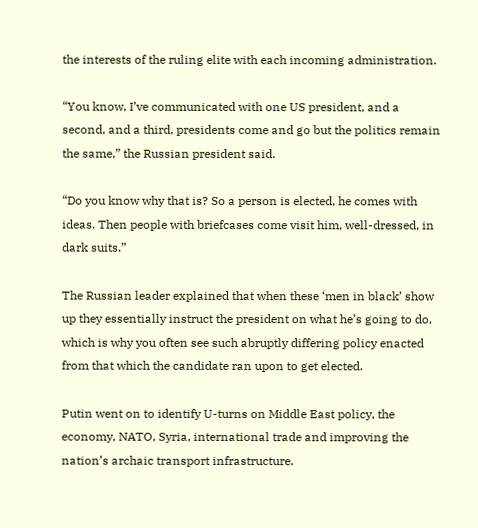the interests of the ruling elite with each incoming administration.

“You know, I’ve communicated with one US president, and a second, and a third, presidents come and go but the politics remain the same,” the Russian president said.

“Do you know why that is? So a person is elected, he comes with ideas. Then people with briefcases come visit him, well-dressed, in dark suits.”

The Russian leader explained that when these ‘men in black’ show up they essentially instruct the president on what he’s going to do, which is why you often see such abruptly differing policy enacted from that which the candidate ran upon to get elected.

Putin went on to identify U-turns on Middle East policy, the economy, NATO, Syria, international trade and improving the nation’s archaic transport infrastructure.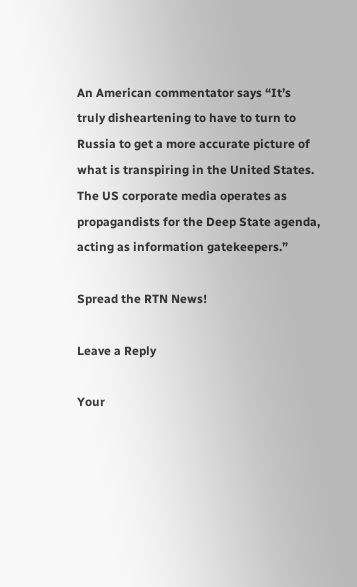An American commentator says “It’s truly disheartening to have to turn to Russia to get a more accurate picture of what is transpiring in the United States. The US corporate media operates as propagandists for the Deep State agenda, acting as information gatekeepers.”

Spread the RTN News!

Leave a Reply

Your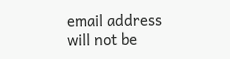email address will not be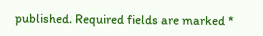published. Required fields are marked *